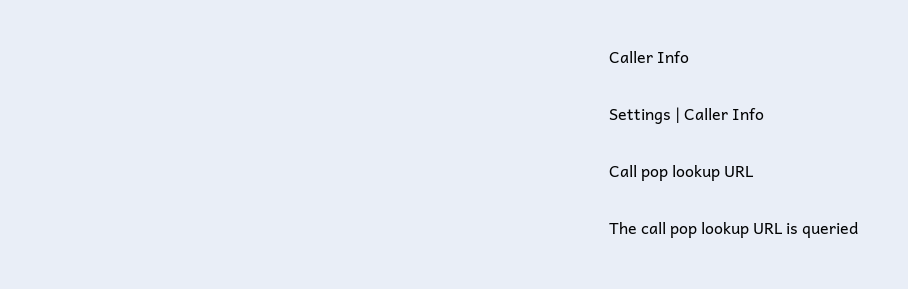Caller Info

Settings | Caller Info

Call pop lookup URL

The call pop lookup URL is queried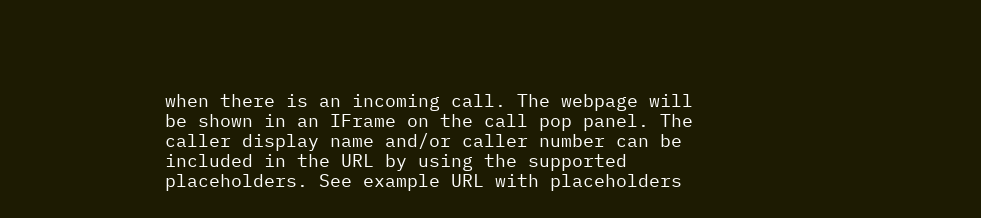when there is an incoming call. The webpage will be shown in an IFrame on the call pop panel. The caller display name and/or caller number can be included in the URL by using the supported placeholders. See example URL with placeholders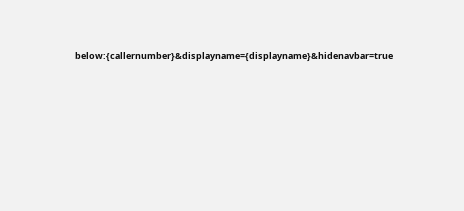below:{callernumber}&displayname={displayname}&hidenavbar=true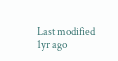Last modified 1yr ago